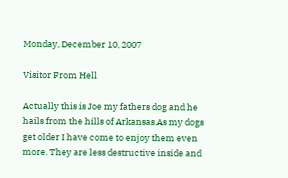Monday, December 10, 2007

Visitor From Hell

Actually this is Joe my fathers dog and he hails from the hills of Arkansas.As my dogs get older I have come to enjoy them even more. They are less destructive inside and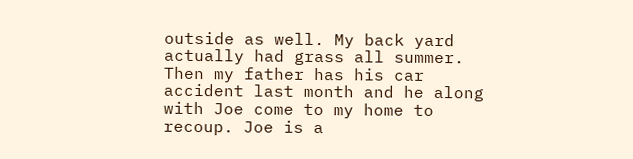outside as well. My back yard actually had grass all summer. Then my father has his car accident last month and he along with Joe come to my home to recoup. Joe is a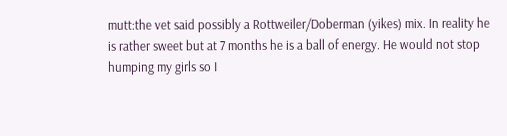mutt:the vet said possibly a Rottweiler/Doberman (yikes) mix. In reality he is rather sweet but at 7 months he is a ball of energy. He would not stop humping my girls so I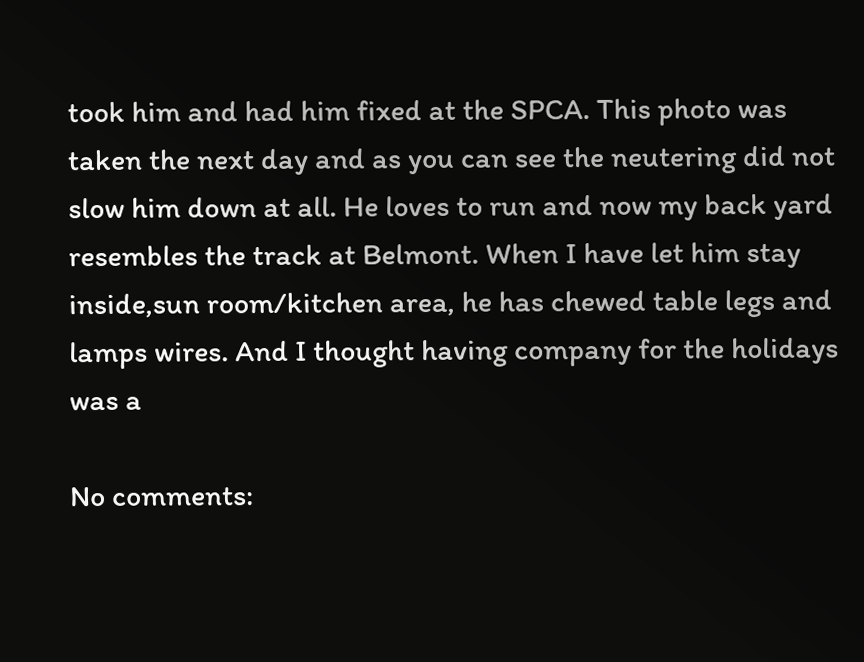took him and had him fixed at the SPCA. This photo was taken the next day and as you can see the neutering did not slow him down at all. He loves to run and now my back yard resembles the track at Belmont. When I have let him stay inside,sun room/kitchen area, he has chewed table legs and lamps wires. And I thought having company for the holidays was a

No comments: